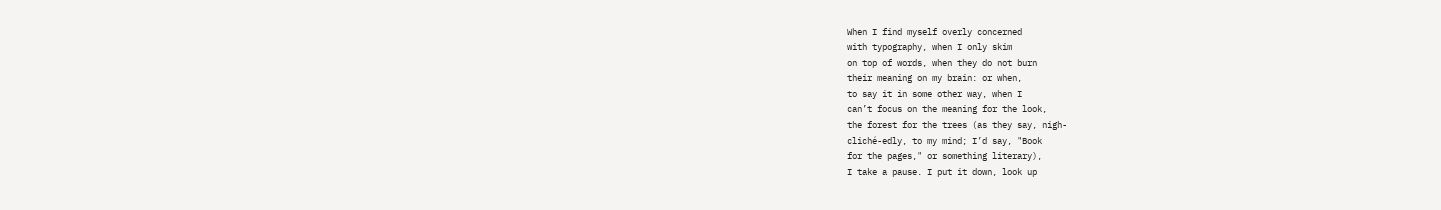When I find myself overly concerned
with typography, when I only skim
on top of words, when they do not burn
their meaning on my brain: or when,
to say it in some other way, when I
can’t focus on the meaning for the look,
the forest for the trees (as they say, nigh-
cliché-edly, to my mind; I’d say, "Book
for the pages," or something literary),
I take a pause. I put it down, look up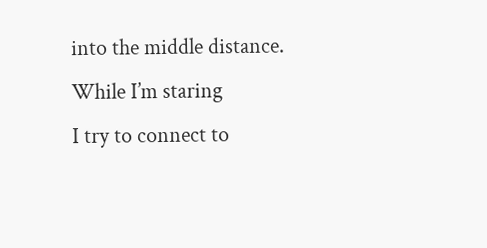into the middle distance. While I’m staring
I try to connect to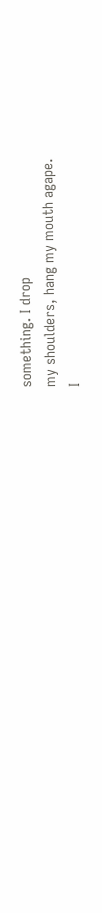something. I drop
my shoulders, hang my mouth agape.
I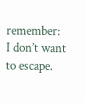remember: I don’t want to escape.